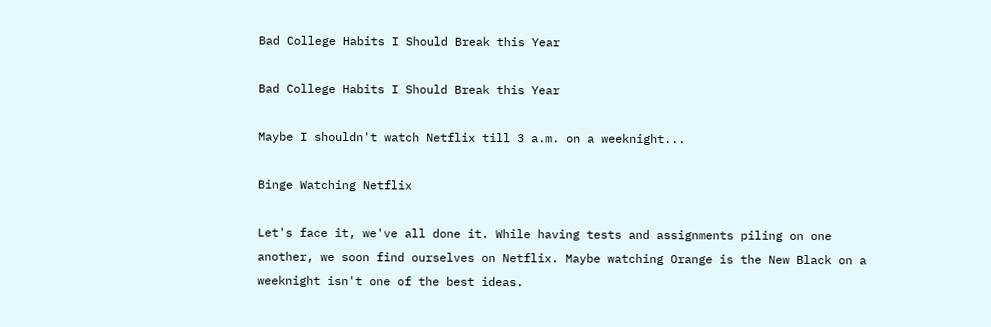Bad College Habits I Should Break this Year

Bad College Habits I Should Break this Year

Maybe I shouldn't watch Netflix till 3 a.m. on a weeknight...

Binge Watching Netflix

Let's face it, we've all done it. While having tests and assignments piling on one another, we soon find ourselves on Netflix. Maybe watching Orange is the New Black on a weeknight isn't one of the best ideas.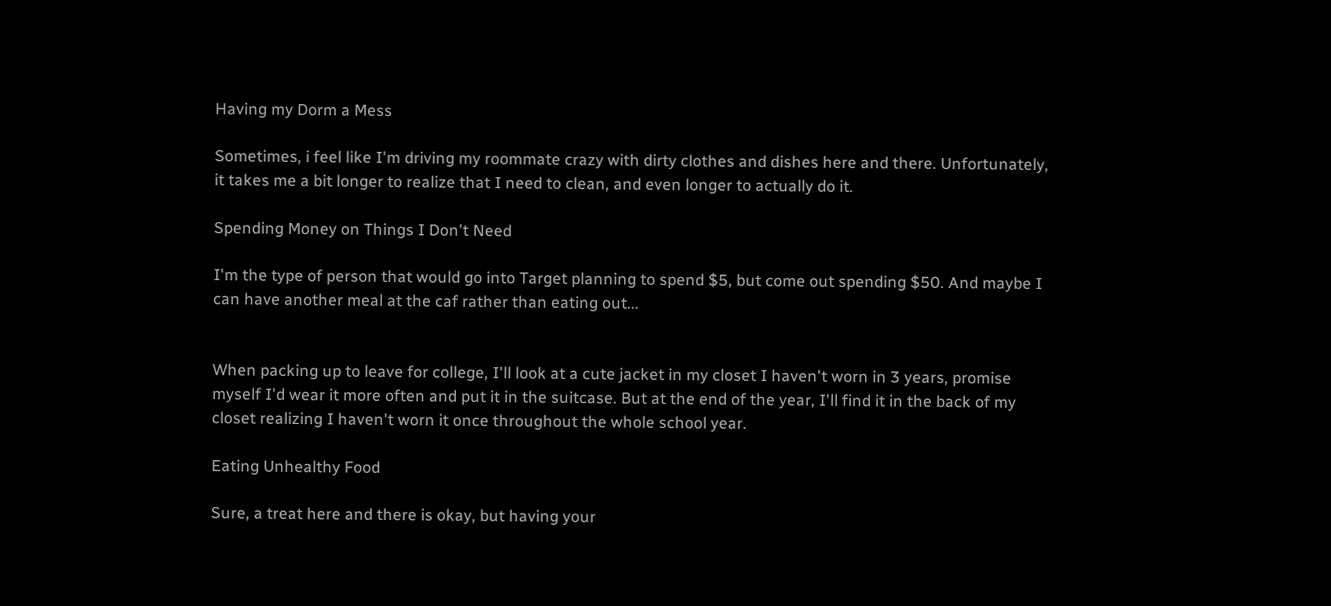Having my Dorm a Mess

Sometimes, i feel like I'm driving my roommate crazy with dirty clothes and dishes here and there. Unfortunately, it takes me a bit longer to realize that I need to clean, and even longer to actually do it.

Spending Money on Things I Don't Need

I'm the type of person that would go into Target planning to spend $5, but come out spending $50. And maybe I can have another meal at the caf rather than eating out...


When packing up to leave for college, I'll look at a cute jacket in my closet I haven't worn in 3 years, promise myself I'd wear it more often and put it in the suitcase. But at the end of the year, I'll find it in the back of my closet realizing I haven't worn it once throughout the whole school year.

Eating Unhealthy Food

Sure, a treat here and there is okay, but having your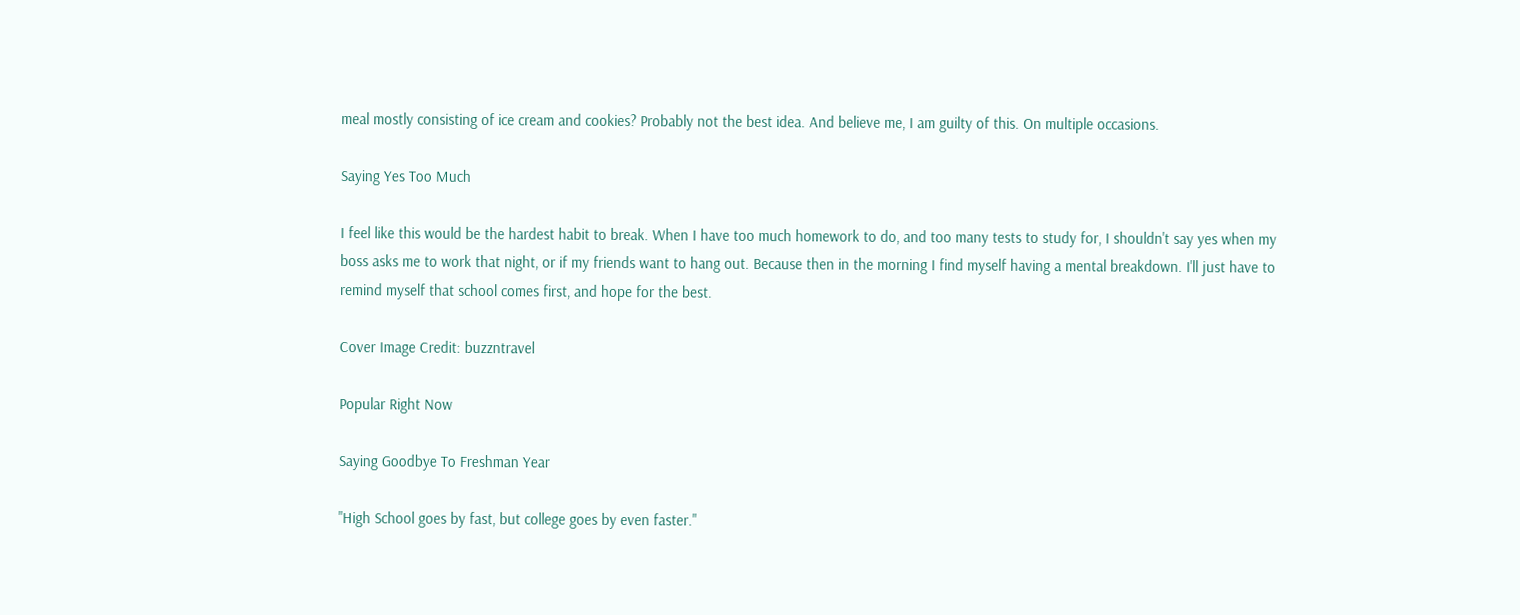meal mostly consisting of ice cream and cookies? Probably not the best idea. And believe me, I am guilty of this. On multiple occasions.

Saying Yes Too Much

I feel like this would be the hardest habit to break. When I have too much homework to do, and too many tests to study for, I shouldn't say yes when my boss asks me to work that night, or if my friends want to hang out. Because then in the morning I find myself having a mental breakdown. I'll just have to remind myself that school comes first, and hope for the best.

Cover Image Credit: buzzntravel

Popular Right Now

Saying Goodbye To Freshman Year

"High School goes by fast, but college goes by even faster."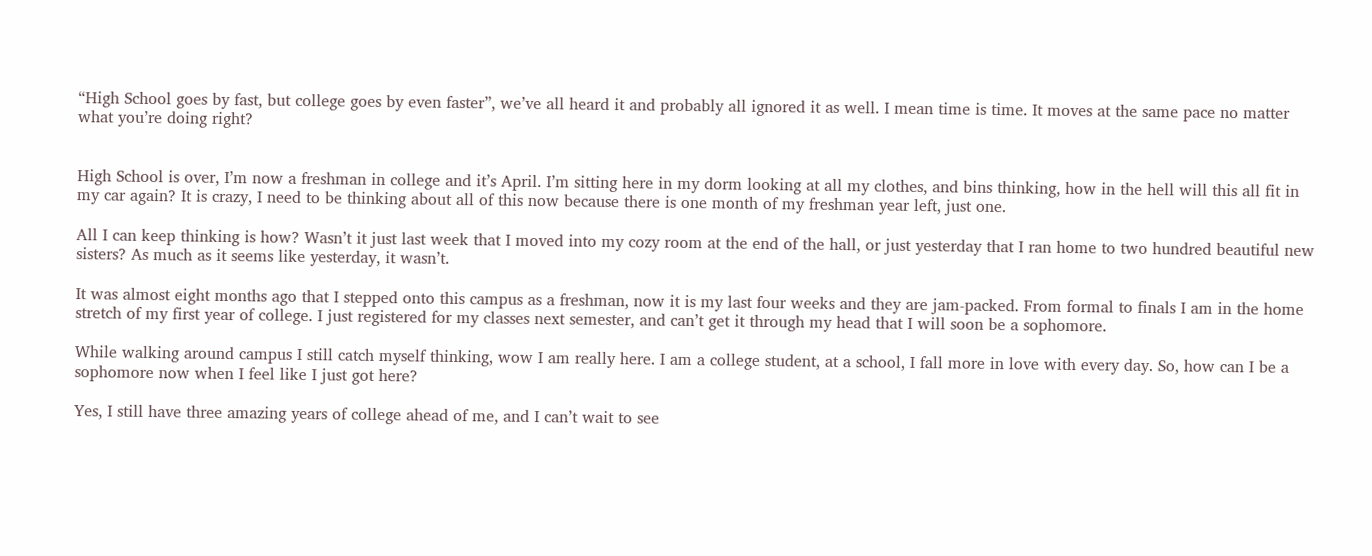“High School goes by fast, but college goes by even faster”, we’ve all heard it and probably all ignored it as well. I mean time is time. It moves at the same pace no matter what you’re doing right?


High School is over, I’m now a freshman in college and it’s April. I’m sitting here in my dorm looking at all my clothes, and bins thinking, how in the hell will this all fit in my car again? It is crazy, I need to be thinking about all of this now because there is one month of my freshman year left, just one.

All I can keep thinking is how? Wasn’t it just last week that I moved into my cozy room at the end of the hall, or just yesterday that I ran home to two hundred beautiful new sisters? As much as it seems like yesterday, it wasn’t.

It was almost eight months ago that I stepped onto this campus as a freshman, now it is my last four weeks and they are jam-packed. From formal to finals I am in the home stretch of my first year of college. I just registered for my classes next semester, and can’t get it through my head that I will soon be a sophomore.

While walking around campus I still catch myself thinking, wow I am really here. I am a college student, at a school, I fall more in love with every day. So, how can I be a sophomore now when I feel like I just got here?

Yes, I still have three amazing years of college ahead of me, and I can’t wait to see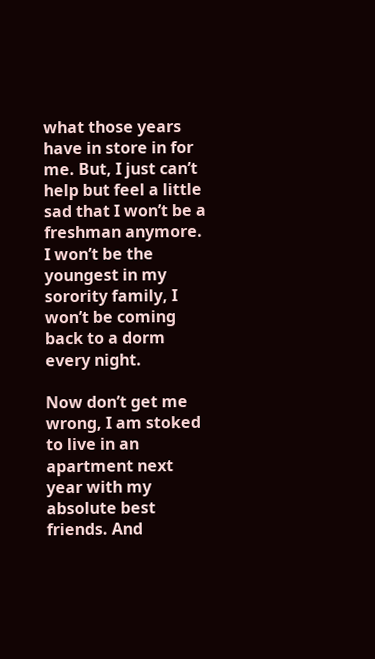what those years have in store in for me. But, I just can’t help but feel a little sad that I won’t be a freshman anymore. I won’t be the youngest in my sorority family, I won’t be coming back to a dorm every night.

Now don’t get me wrong, I am stoked to live in an apartment next year with my absolute best friends. And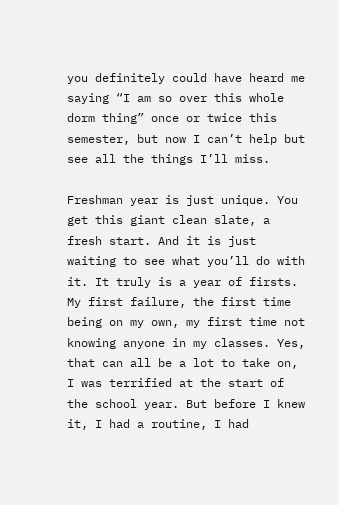you definitely could have heard me saying “I am so over this whole dorm thing” once or twice this semester, but now I can’t help but see all the things I’ll miss.

Freshman year is just unique. You get this giant clean slate, a fresh start. And it is just waiting to see what you’ll do with it. It truly is a year of firsts. My first failure, the first time being on my own, my first time not knowing anyone in my classes. Yes, that can all be a lot to take on, I was terrified at the start of the school year. But before I knew it, I had a routine, I had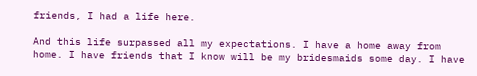friends, I had a life here.

And this life surpassed all my expectations. I have a home away from home. I have friends that I know will be my bridesmaids some day. I have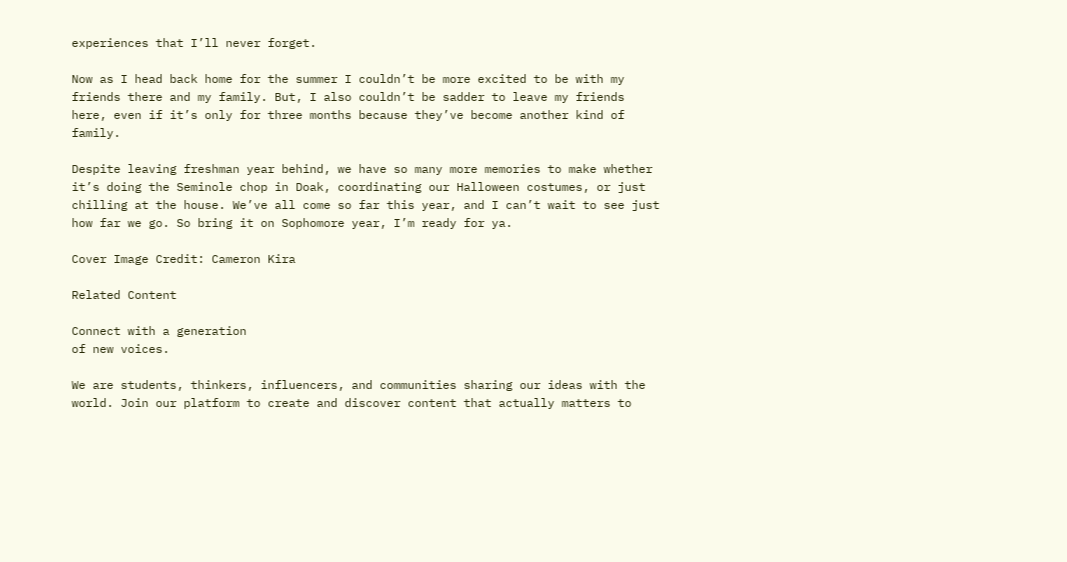experiences that I’ll never forget.

Now as I head back home for the summer I couldn’t be more excited to be with my friends there and my family. But, I also couldn’t be sadder to leave my friends here, even if it’s only for three months because they’ve become another kind of family.

Despite leaving freshman year behind, we have so many more memories to make whether it’s doing the Seminole chop in Doak, coordinating our Halloween costumes, or just chilling at the house. We’ve all come so far this year, and I can’t wait to see just how far we go. So bring it on Sophomore year, I’m ready for ya.

Cover Image Credit: Cameron Kira

Related Content

Connect with a generation
of new voices.

We are students, thinkers, influencers, and communities sharing our ideas with the world. Join our platform to create and discover content that actually matters to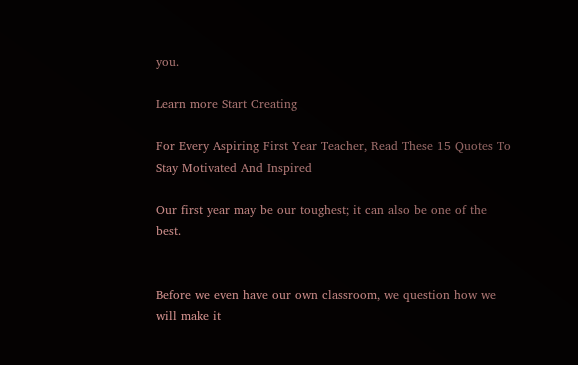you.

Learn more Start Creating

For Every Aspiring First Year Teacher, Read These 15 Quotes To Stay Motivated And Inspired

Our first year may be our toughest; it can also be one of the best.


Before we even have our own classroom, we question how we will make it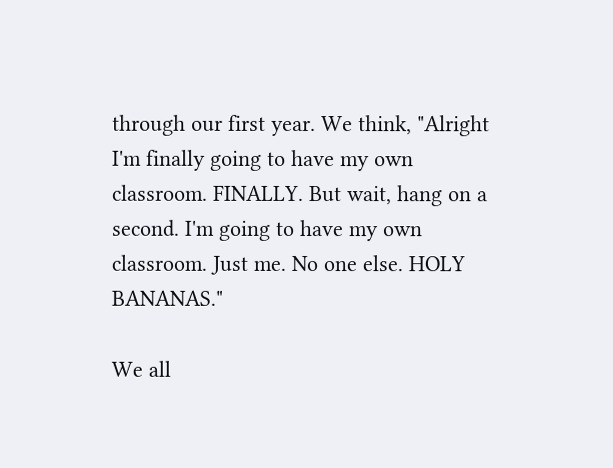through our first year. We think, "Alright I'm finally going to have my own classroom. FINALLY. But wait, hang on a second. I'm going to have my own classroom. Just me. No one else. HOLY BANANAS."

We all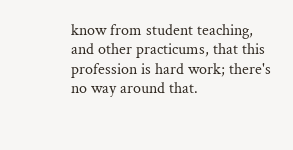know from student teaching, and other practicums, that this profession is hard work; there's no way around that.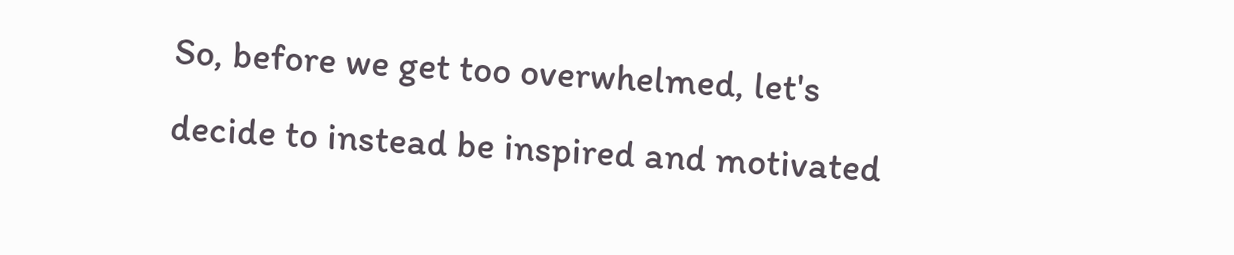So, before we get too overwhelmed, let's decide to instead be inspired and motivated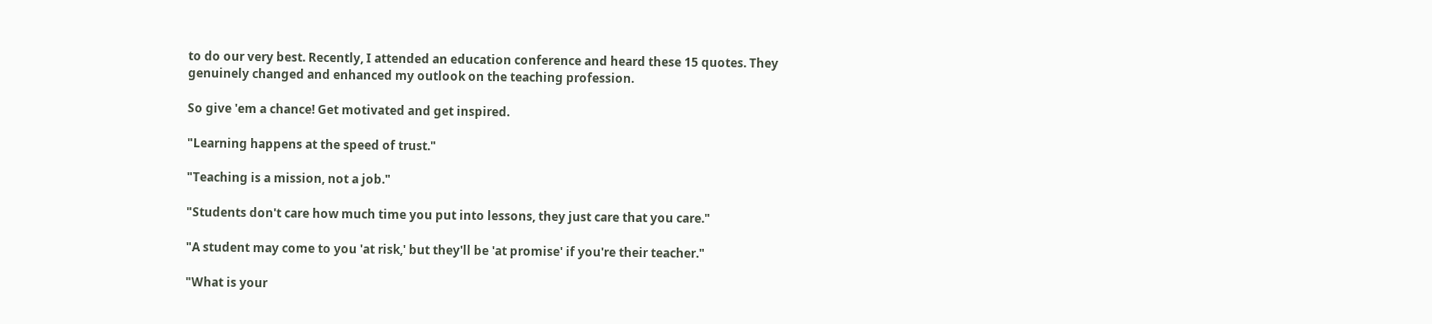to do our very best. Recently, I attended an education conference and heard these 15 quotes. They genuinely changed and enhanced my outlook on the teaching profession.

So give 'em a chance! Get motivated and get inspired.

"Learning happens at the speed of trust."

"Teaching is a mission, not a job."

"Students don't care how much time you put into lessons, they just care that you care."

"A student may come to you 'at risk,' but they'll be 'at promise' if you're their teacher."

"What is your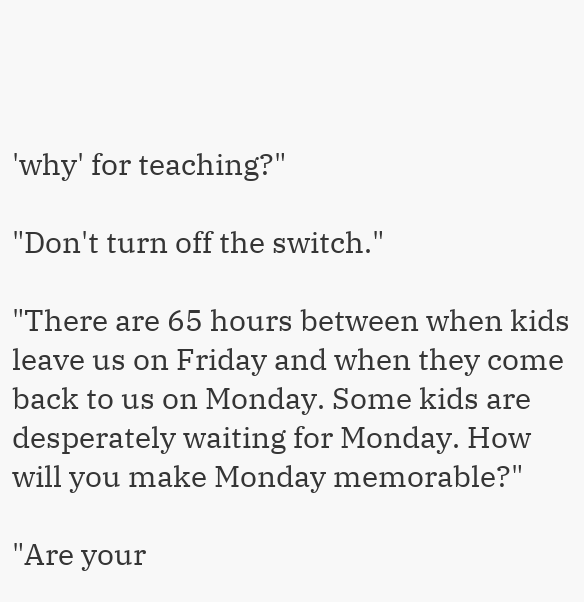'why' for teaching?"

"Don't turn off the switch."

"There are 65 hours between when kids leave us on Friday and when they come back to us on Monday. Some kids are desperately waiting for Monday. How will you make Monday memorable?"

"Are your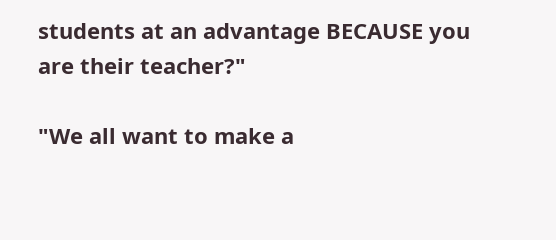students at an advantage BECAUSE you are their teacher?"

"We all want to make a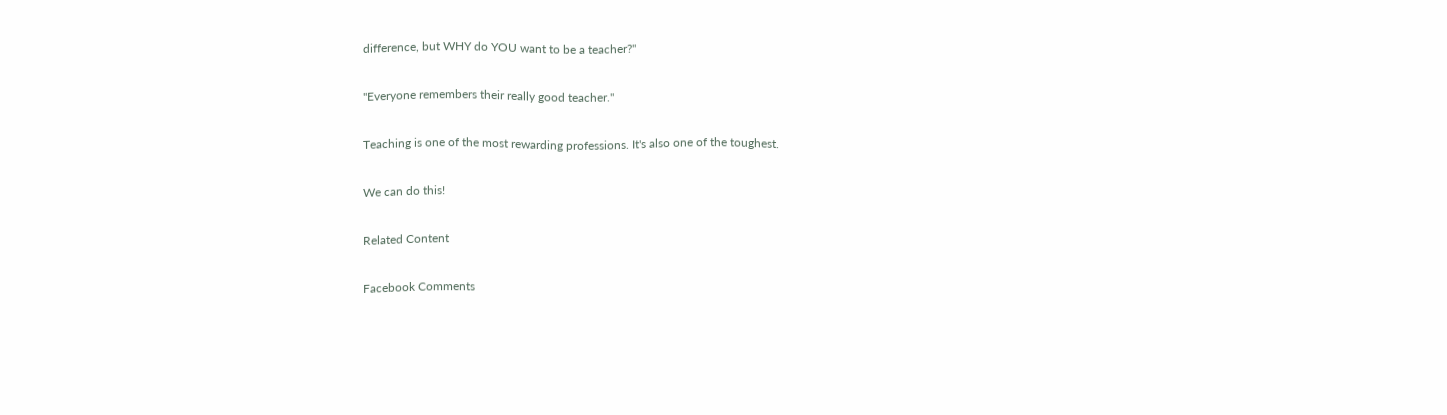difference, but WHY do YOU want to be a teacher?"

"Everyone remembers their really good teacher."

Teaching is one of the most rewarding professions. It's also one of the toughest.

We can do this!

Related Content

Facebook Comments